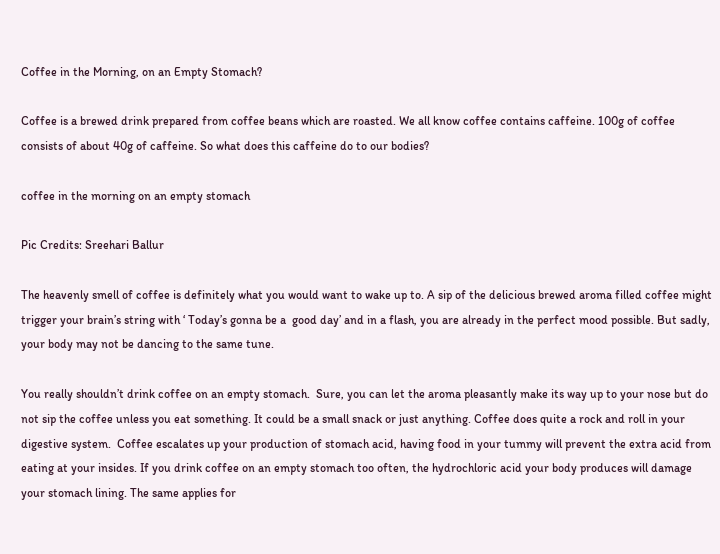Coffee in the Morning, on an Empty Stomach?

Coffee is a brewed drink prepared from coffee beans which are roasted. We all know coffee contains caffeine. 100g of coffee consists of about 40g of caffeine. So what does this caffeine do to our bodies?

coffee in the morning on an empty stomach

Pic Credits: Sreehari Ballur

The heavenly smell of coffee is definitely what you would want to wake up to. A sip of the delicious brewed aroma filled coffee might trigger your brain’s string with ‘ Today’s gonna be a  good day’ and in a flash, you are already in the perfect mood possible. But sadly, your body may not be dancing to the same tune.

You really shouldn’t drink coffee on an empty stomach.  Sure, you can let the aroma pleasantly make its way up to your nose but do not sip the coffee unless you eat something. It could be a small snack or just anything. Coffee does quite a rock and roll in your digestive system.  Coffee escalates up your production of stomach acid, having food in your tummy will prevent the extra acid from eating at your insides. If you drink coffee on an empty stomach too often, the hydrochloric acid your body produces will damage your stomach lining. The same applies for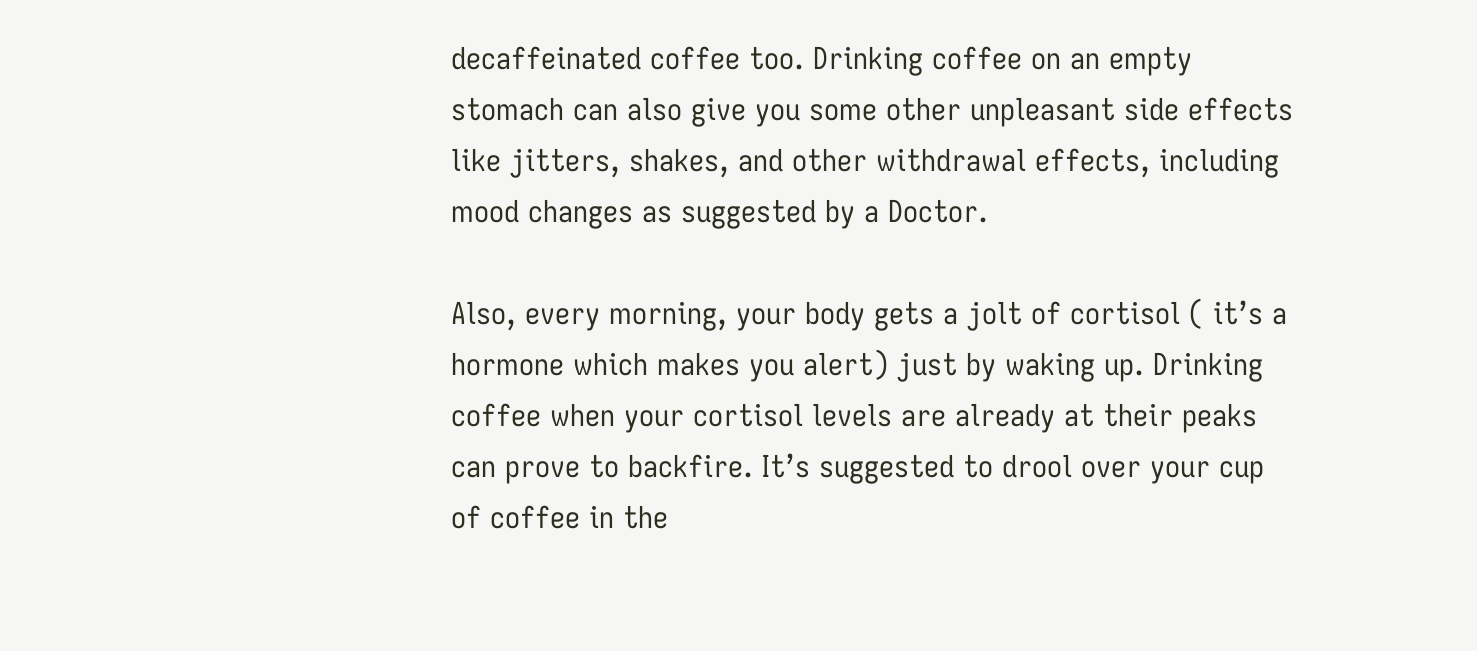decaffeinated coffee too. Drinking coffee on an empty stomach can also give you some other unpleasant side effects like jitters, shakes, and other withdrawal effects, including mood changes as suggested by a Doctor.

Also, every morning, your body gets a jolt of cortisol ( it’s a hormone which makes you alert) just by waking up. Drinking coffee when your cortisol levels are already at their peaks can prove to backfire. It’s suggested to drool over your cup of coffee in the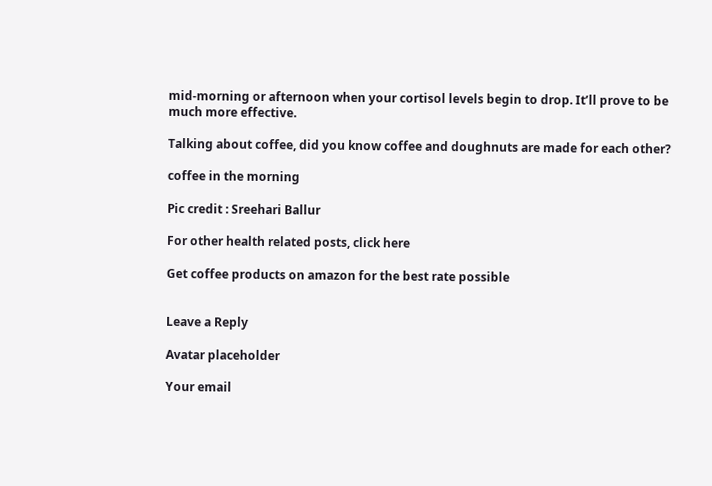mid-morning or afternoon when your cortisol levels begin to drop. It’ll prove to be much more effective.

Talking about coffee, did you know coffee and doughnuts are made for each other?

coffee in the morning

Pic credit : Sreehari Ballur

For other health related posts, click here

Get coffee products on amazon for the best rate possible


Leave a Reply

Avatar placeholder

Your email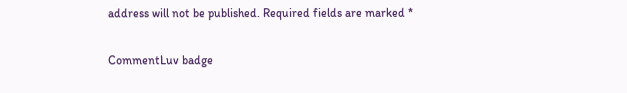address will not be published. Required fields are marked *

CommentLuv badge